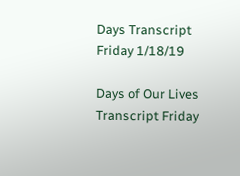Days Transcript Friday 1/18/19

Days of Our Lives Transcript Friday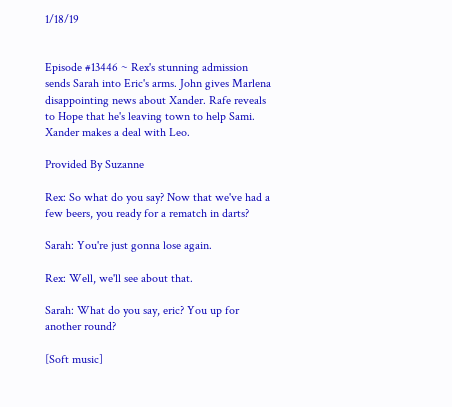1/18/19


Episode #13446 ~ Rex's stunning admission sends Sarah into Eric's arms. John gives Marlena disappointing news about Xander. Rafe reveals to Hope that he's leaving town to help Sami. Xander makes a deal with Leo.

Provided By Suzanne

Rex: So what do you say? Now that we've had a few beers, you ready for a rematch in darts?

Sarah: You're just gonna lose again.

Rex: Well, we'll see about that.

Sarah: What do you say, eric? You up for another round?

[Soft music]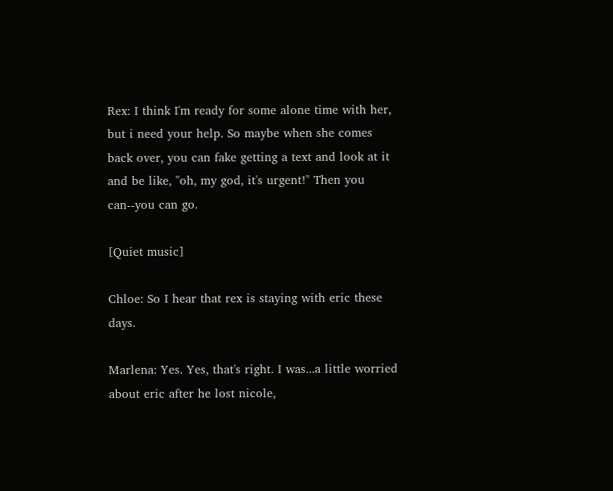Rex: I think I'm ready for some alone time with her, but i need your help. So maybe when she comes back over, you can fake getting a text and look at it and be like, "oh, my god, it's urgent!" Then you can--you can go.

[Quiet music]

Chloe: So I hear that rex is staying with eric these days.

Marlena: Yes. Yes, that's right. I was...a little worried about eric after he lost nicole,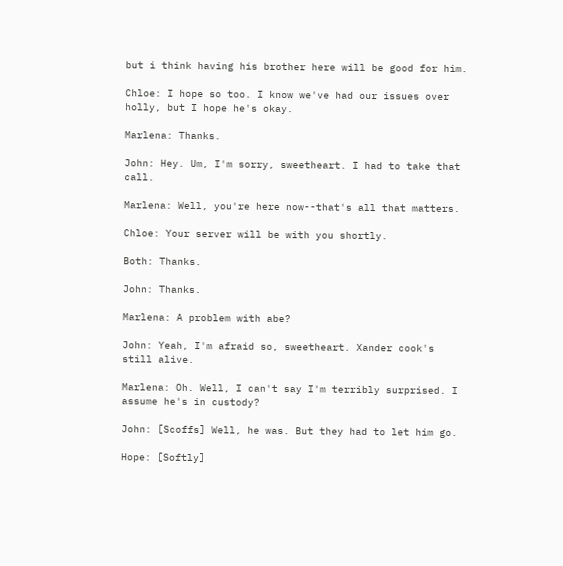but i think having his brother here will be good for him.

Chloe: I hope so too. I know we've had our issues over holly, but I hope he's okay.

Marlena: Thanks.

John: Hey. Um, I'm sorry, sweetheart. I had to take that call.

Marlena: Well, you're here now--that's all that matters.

Chloe: Your server will be with you shortly.

Both: Thanks.

John: Thanks.

Marlena: A problem with abe?

John: Yeah, I'm afraid so, sweetheart. Xander cook's still alive.

Marlena: Oh. Well, I can't say I'm terribly surprised. I assume he's in custody?

John: [Scoffs] Well, he was. But they had to let him go.

Hope: [Softly]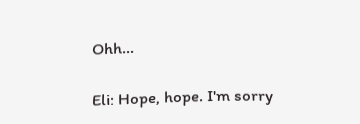Ohh...

Eli: Hope, hope. I'm sorry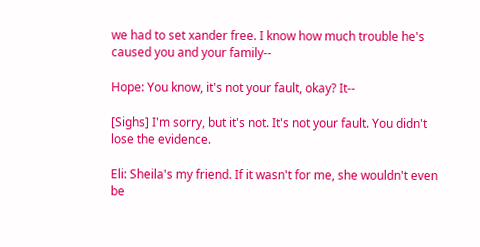we had to set xander free. I know how much trouble he's caused you and your family--

Hope: You know, it's not your fault, okay? It--

[Sighs] I'm sorry, but it's not. It's not your fault. You didn't lose the evidence.

Eli: Sheila's my friend. If it wasn't for me, she wouldn't even be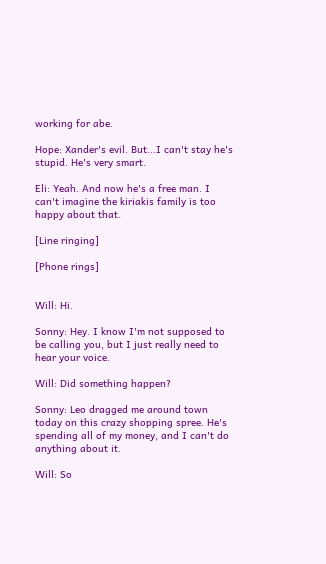working for abe.

Hope: Xander's evil. But...I can't stay he's stupid. He's very smart.

Eli: Yeah. And now he's a free man. I can't imagine the kiriakis family is too happy about that.

[Line ringing]

[Phone rings]


Will: Hi.

Sonny: Hey. I know I'm not supposed to be calling you, but I just really need to hear your voice.

Will: Did something happen?

Sonny: Leo dragged me around town today on this crazy shopping spree. He's spending all of my money, and I can't do anything about it.

Will: So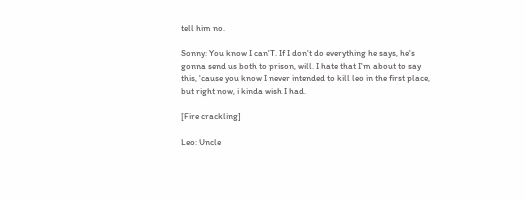tell him no.

Sonny: You know I can'T. If I don't do everything he says, he's gonna send us both to prison, will. I hate that I'm about to say this, 'cause you know I never intended to kill leo in the first place, but right now, i kinda wish I had.

[Fire crackling]

Leo: Uncle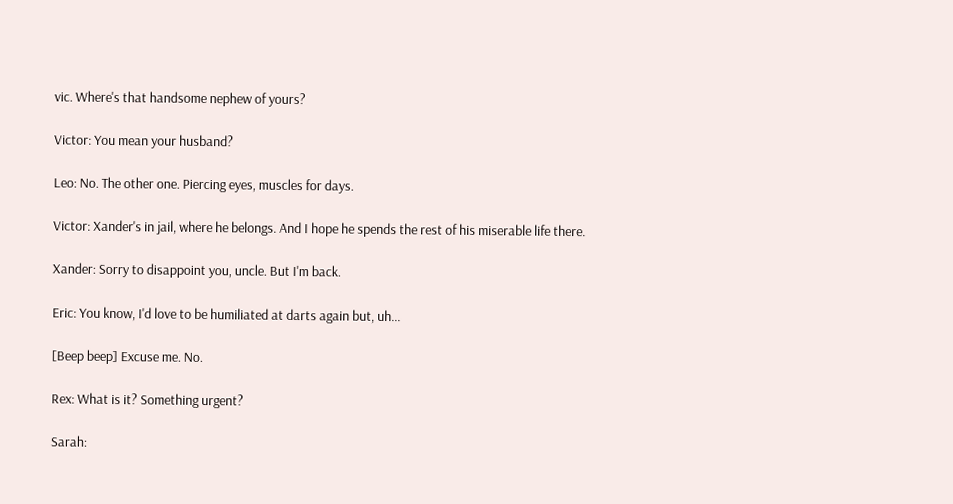vic. Where's that handsome nephew of yours?

Victor: You mean your husband?

Leo: No. The other one. Piercing eyes, muscles for days.

Victor: Xander's in jail, where he belongs. And I hope he spends the rest of his miserable life there.

Xander: Sorry to disappoint you, uncle. But I'm back.

Eric: You know, I'd love to be humiliated at darts again but, uh...

[Beep beep] Excuse me. No.

Rex: What is it? Something urgent?

Sarah: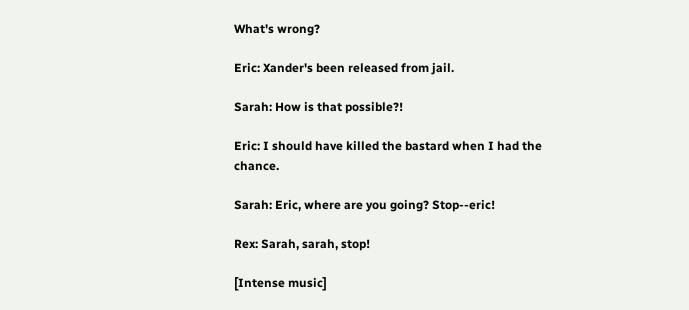What's wrong?

Eric: Xander's been released from jail.

Sarah: How is that possible?!

Eric: I should have killed the bastard when I had the chance.

Sarah: Eric, where are you going? Stop--eric!

Rex: Sarah, sarah, stop!

[Intense music]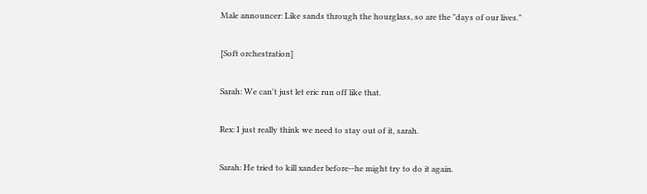Male announcer: Like sands through the hourglass, so are the "days of our lives."

[Soft orchestration]

Sarah: We can't just let eric run off like that.

Rex: I just really think we need to stay out of it, sarah.

Sarah: He tried to kill xander before--he might try to do it again.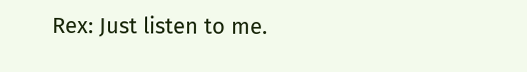Rex: Just listen to me.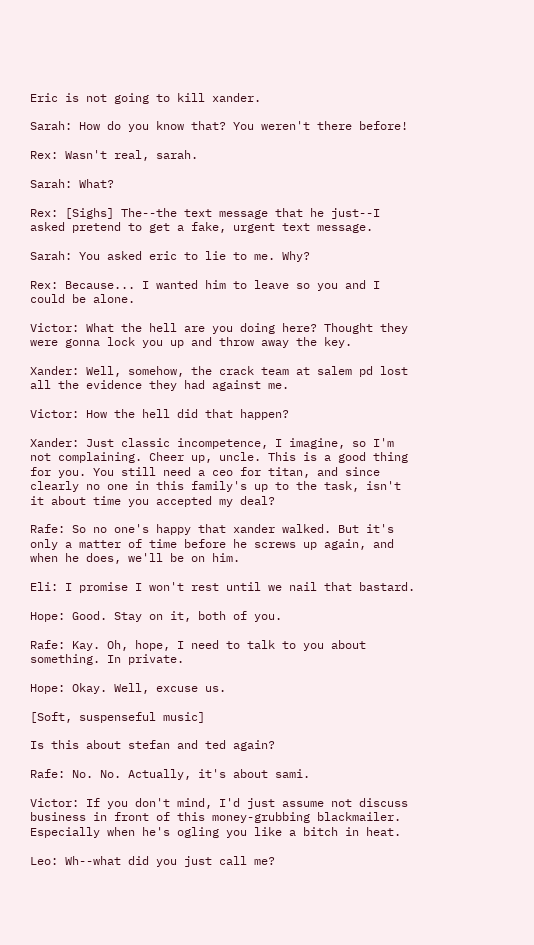Eric is not going to kill xander.

Sarah: How do you know that? You weren't there before!

Rex: Wasn't real, sarah.

Sarah: What?

Rex: [Sighs] The--the text message that he just--I asked pretend to get a fake, urgent text message.

Sarah: You asked eric to lie to me. Why?

Rex: Because... I wanted him to leave so you and I could be alone.

Victor: What the hell are you doing here? Thought they were gonna lock you up and throw away the key.

Xander: Well, somehow, the crack team at salem pd lost all the evidence they had against me.

Victor: How the hell did that happen?

Xander: Just classic incompetence, I imagine, so I'm not complaining. Cheer up, uncle. This is a good thing for you. You still need a ceo for titan, and since clearly no one in this family's up to the task, isn't it about time you accepted my deal?

Rafe: So no one's happy that xander walked. But it's only a matter of time before he screws up again, and when he does, we'll be on him.

Eli: I promise I won't rest until we nail that bastard.

Hope: Good. Stay on it, both of you.

Rafe: Kay. Oh, hope, I need to talk to you about something. In private.

Hope: Okay. Well, excuse us.

[Soft, suspenseful music]

Is this about stefan and ted again?

Rafe: No. No. Actually, it's about sami.

Victor: If you don't mind, I'd just assume not discuss business in front of this money-grubbing blackmailer. Especially when he's ogling you like a bitch in heat.

Leo: Wh--what did you just call me?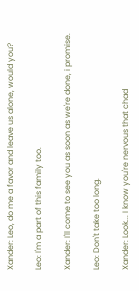Xander: Leo, do me a favor and leave us alone, would you?

Leo: I'm a part of this family too.

Xander: I'll come to see you as soon as we're done, i promise.

Leo: Don't take too long.

Xander: Look... I know you're nervous that chad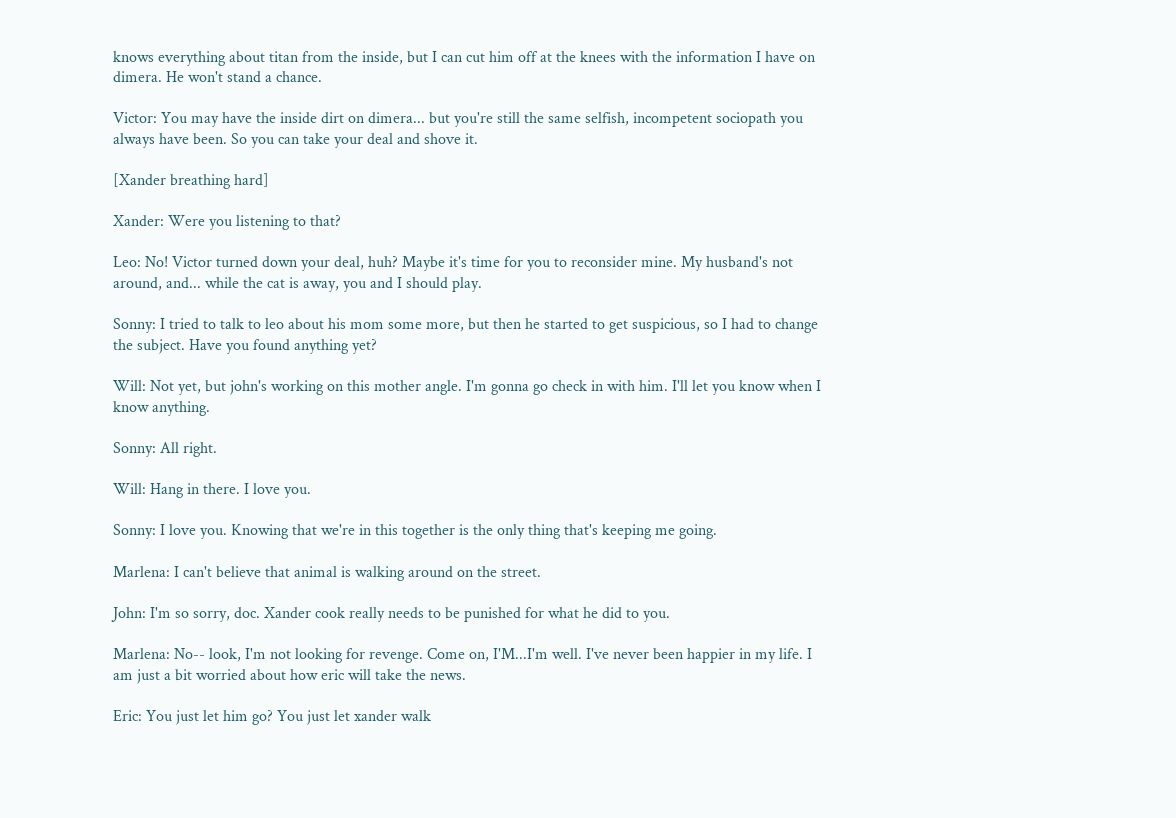knows everything about titan from the inside, but I can cut him off at the knees with the information I have on dimera. He won't stand a chance.

Victor: You may have the inside dirt on dimera... but you're still the same selfish, incompetent sociopath you always have been. So you can take your deal and shove it.

[Xander breathing hard]

Xander: Were you listening to that?

Leo: No! Victor turned down your deal, huh? Maybe it's time for you to reconsider mine. My husband's not around, and... while the cat is away, you and I should play.

Sonny: I tried to talk to leo about his mom some more, but then he started to get suspicious, so I had to change the subject. Have you found anything yet?

Will: Not yet, but john's working on this mother angle. I'm gonna go check in with him. I'll let you know when I know anything.

Sonny: All right.

Will: Hang in there. I love you.

Sonny: I love you. Knowing that we're in this together is the only thing that's keeping me going.

Marlena: I can't believe that animal is walking around on the street.

John: I'm so sorry, doc. Xander cook really needs to be punished for what he did to you.

Marlena: No-- look, I'm not looking for revenge. Come on, I'M...I'm well. I've never been happier in my life. I am just a bit worried about how eric will take the news.

Eric: You just let him go? You just let xander walk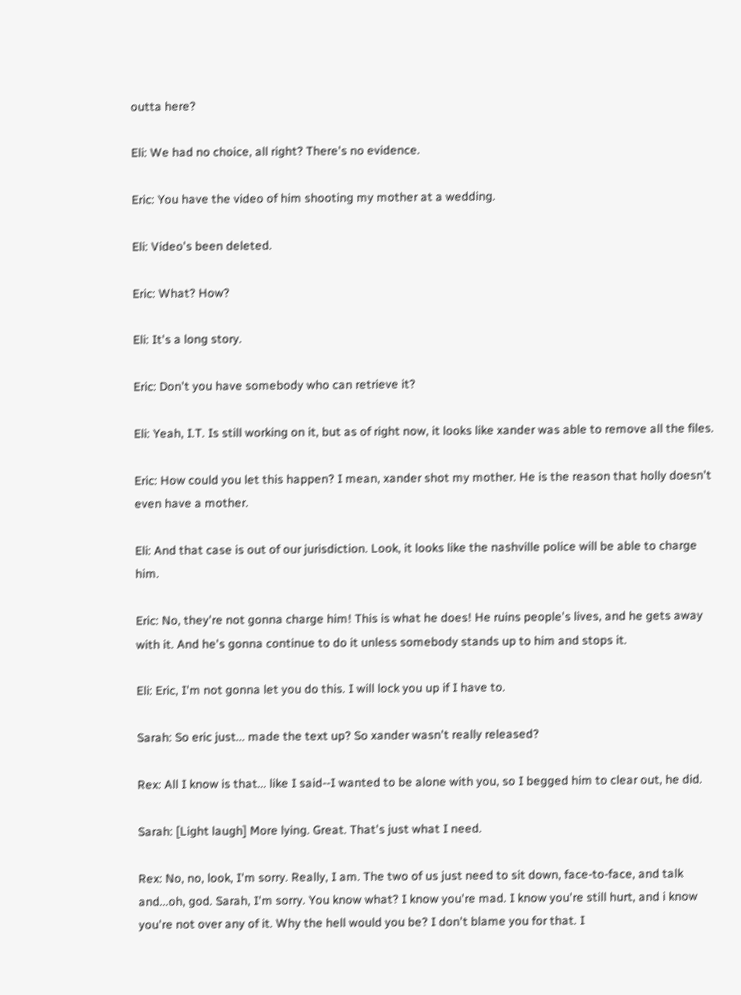outta here?

Eli: We had no choice, all right? There's no evidence.

Eric: You have the video of him shooting my mother at a wedding.

Eli: Video's been deleted.

Eric: What? How?

Eli: It's a long story.

Eric: Don't you have somebody who can retrieve it?

Eli: Yeah, I.T. Is still working on it, but as of right now, it looks like xander was able to remove all the files.

Eric: How could you let this happen? I mean, xander shot my mother. He is the reason that holly doesn't even have a mother.

Eli: And that case is out of our jurisdiction. Look, it looks like the nashville police will be able to charge him.

Eric: No, they're not gonna charge him! This is what he does! He ruins people's lives, and he gets away with it. And he's gonna continue to do it unless somebody stands up to him and stops it.

Eli: Eric, I'm not gonna let you do this. I will lock you up if I have to.

Sarah: So eric just... made the text up? So xander wasn't really released?

Rex: All I know is that... like I said--I wanted to be alone with you, so I begged him to clear out, he did.

Sarah: [Light laugh] More lying. Great. That's just what I need.

Rex: No, no, look, I'm sorry. Really, I am. The two of us just need to sit down, face-to-face, and talk and...oh, god. Sarah, I'm sorry. You know what? I know you're mad. I know you're still hurt, and i know you're not over any of it. Why the hell would you be? I don't blame you for that. I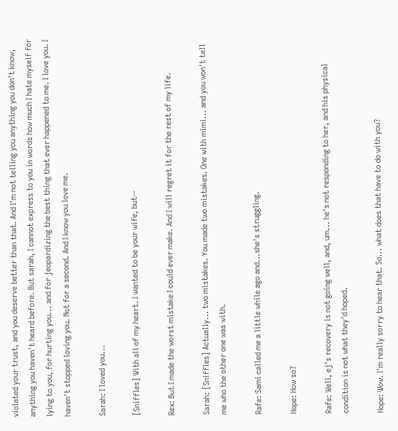violated your trust, and you deserve better than that. And I'm not telling you anything you don't know, anything you haven't heard before. But sarah, I cannot express to you in words how much I hate myself for lying to you, for hurting you... and for jeopardizing the best thing that ever happened to me. I love you. I haven't stopped loving you. Not for a second. And I know you love me.

Sarah: I loved you...

[Sniffles] With all of my heart. I wanted to be your wife, but--

Rex: But I made the worst mistake I could ever make. And I will regret it for the rest of my life.

Sarah: [Sniffles] Actually... two mistakes. You made two mistakes. One with mimi... and you won't tell me who the other one was with.

Rafe: Sami called me a little while ago and...she's struggling.

Hope: How so?

Rafe: Well, ej's recovery is not going well, and, um... he's not responding to her, and his physical condition is not what they'd hoped.

Hope: Wow. I'm really sorry to hear that. So... what does that have to do with you?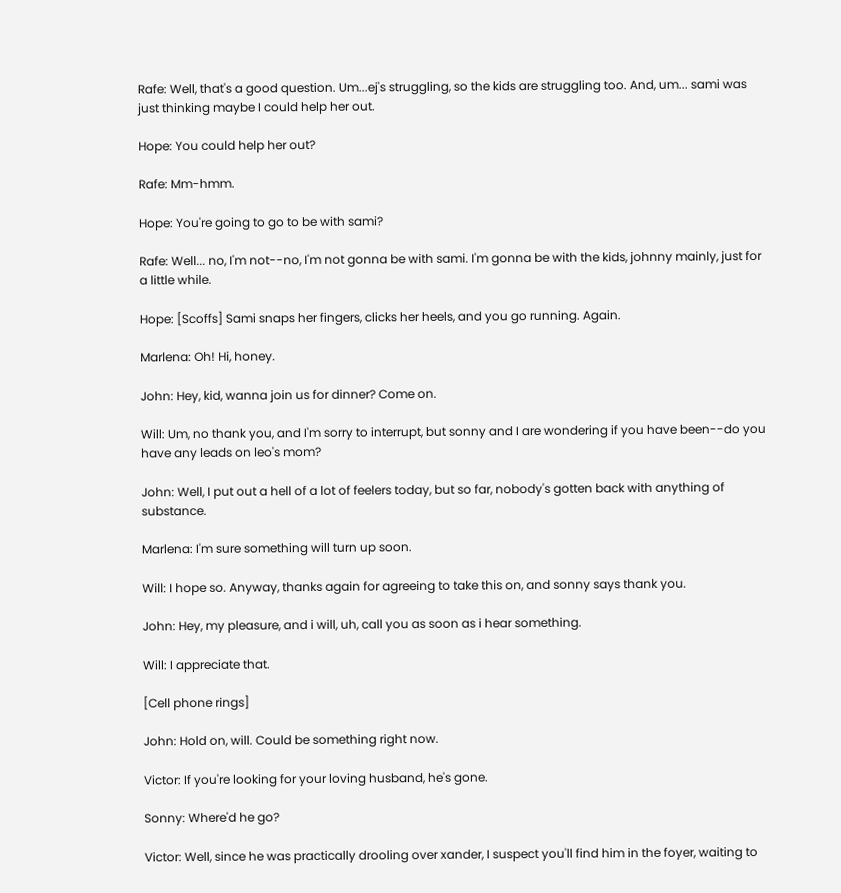Rafe: Well, that's a good question. Um...ej's struggling, so the kids are struggling too. And, um... sami was just thinking maybe I could help her out.

Hope: You could help her out?

Rafe: Mm-hmm.

Hope: You're going to go to be with sami?

Rafe: Well... no, I'm not--no, I'm not gonna be with sami. I'm gonna be with the kids, johnny mainly, just for a little while.

Hope: [Scoffs] Sami snaps her fingers, clicks her heels, and you go running. Again.

Marlena: Oh! Hi, honey.

John: Hey, kid, wanna join us for dinner? Come on.

Will: Um, no thank you, and I'm sorry to interrupt, but sonny and I are wondering if you have been--do you have any leads on leo's mom?

John: Well, I put out a hell of a lot of feelers today, but so far, nobody's gotten back with anything of substance.

Marlena: I'm sure something will turn up soon.

Will: I hope so. Anyway, thanks again for agreeing to take this on, and sonny says thank you.

John: Hey, my pleasure, and i will, uh, call you as soon as i hear something.

Will: I appreciate that.

[Cell phone rings]

John: Hold on, will. Could be something right now.

Victor: If you're looking for your loving husband, he's gone.

Sonny: Where'd he go?

Victor: Well, since he was practically drooling over xander, I suspect you'll find him in the foyer, waiting to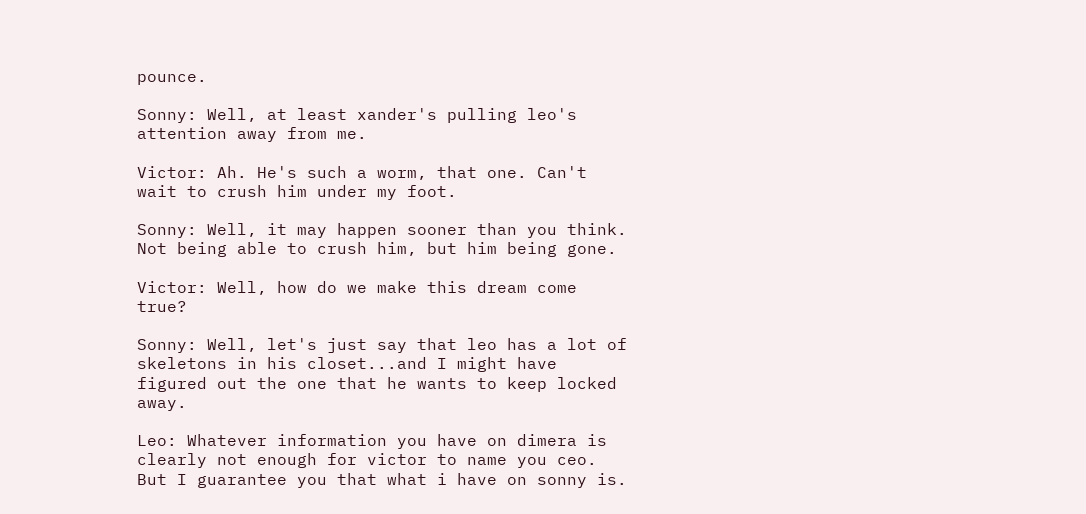pounce.

Sonny: Well, at least xander's pulling leo's attention away from me.

Victor: Ah. He's such a worm, that one. Can't wait to crush him under my foot.

Sonny: Well, it may happen sooner than you think. Not being able to crush him, but him being gone.

Victor: Well, how do we make this dream come true?

Sonny: Well, let's just say that leo has a lot of skeletons in his closet...and I might have figured out the one that he wants to keep locked away.

Leo: Whatever information you have on dimera is clearly not enough for victor to name you ceo. But I guarantee you that what i have on sonny is.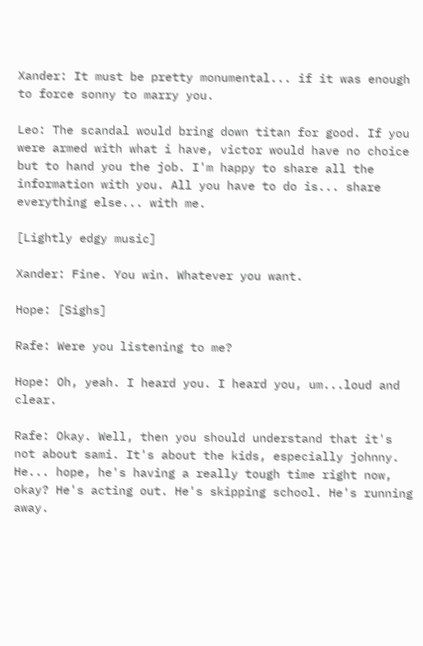Xander: It must be pretty monumental... if it was enough to force sonny to marry you.

Leo: The scandal would bring down titan for good. If you were armed with what i have, victor would have no choice but to hand you the job. I'm happy to share all the information with you. All you have to do is... share everything else... with me.

[Lightly edgy music]

Xander: Fine. You win. Whatever you want.

Hope: [Sighs]

Rafe: Were you listening to me?

Hope: Oh, yeah. I heard you. I heard you, um...loud and clear.

Rafe: Okay. Well, then you should understand that it's not about sami. It's about the kids, especially johnny. He... hope, he's having a really tough time right now, okay? He's acting out. He's skipping school. He's running away.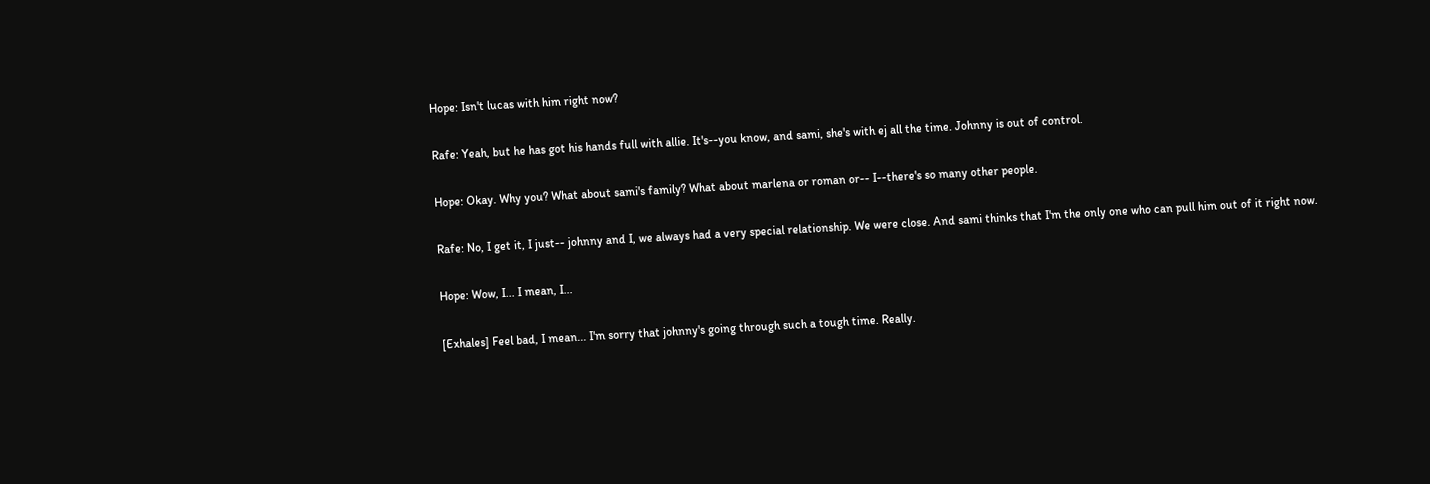Hope: Isn't lucas with him right now?

Rafe: Yeah, but he has got his hands full with allie. It's--you know, and sami, she's with ej all the time. Johnny is out of control.

Hope: Okay. Why you? What about sami's family? What about marlena or roman or-- I--there's so many other people.

Rafe: No, I get it, I just-- johnny and I, we always had a very special relationship. We were close. And sami thinks that I'm the only one who can pull him out of it right now.

Hope: Wow, I... I mean, I...

[Exhales] Feel bad, I mean... I'm sorry that johnny's going through such a tough time. Really.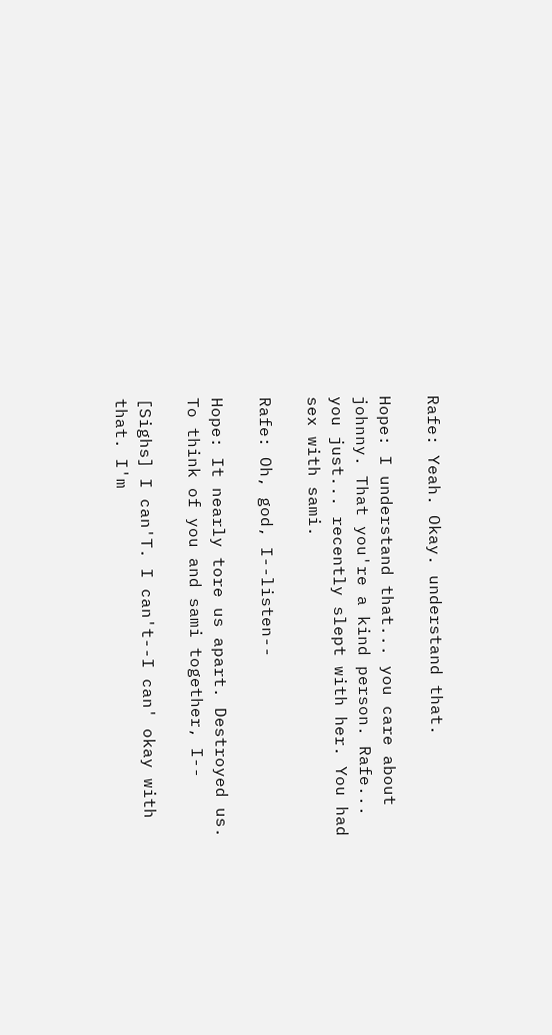Rafe: Yeah. Okay. understand that.

Hope: I understand that... you care about johnny. That you're a kind person. Rafe... you just... recently slept with her. You had sex with sami.

Rafe: Oh, god, I--listen--

Hope: It nearly tore us apart. Destroyed us. To think of you and sami together, I--

[Sighs] I can'T. I can't--I can' okay with that. I'm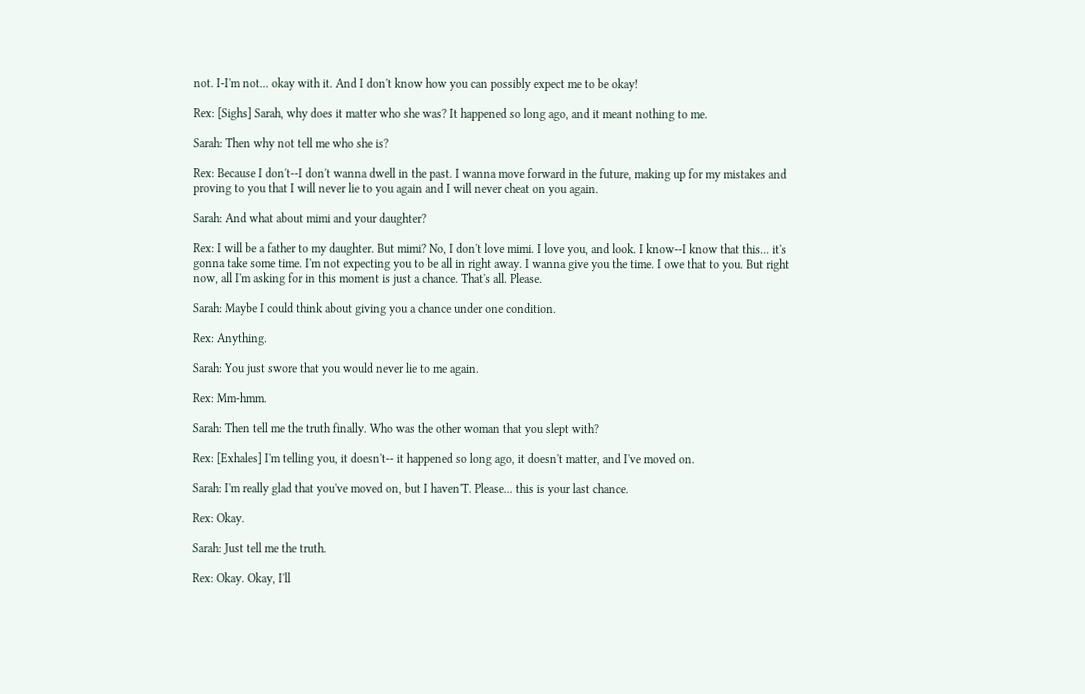not. I-I'm not... okay with it. And I don't know how you can possibly expect me to be okay!

Rex: [Sighs] Sarah, why does it matter who she was? It happened so long ago, and it meant nothing to me.

Sarah: Then why not tell me who she is?

Rex: Because I don't--I don't wanna dwell in the past. I wanna move forward in the future, making up for my mistakes and proving to you that I will never lie to you again and I will never cheat on you again.

Sarah: And what about mimi and your daughter?

Rex: I will be a father to my daughter. But mimi? No, I don't love mimi. I love you, and look. I know--I know that this... it's gonna take some time. I'm not expecting you to be all in right away. I wanna give you the time. I owe that to you. But right now, all I'm asking for in this moment is just a chance. That's all. Please.

Sarah: Maybe I could think about giving you a chance under one condition.

Rex: Anything.

Sarah: You just swore that you would never lie to me again.

Rex: Mm-hmm.

Sarah: Then tell me the truth finally. Who was the other woman that you slept with?

Rex: [Exhales] I'm telling you, it doesn't-- it happened so long ago, it doesn't matter, and I've moved on.

Sarah: I'm really glad that you've moved on, but I haven'T. Please... this is your last chance.

Rex: Okay.

Sarah: Just tell me the truth.

Rex: Okay. Okay, I'll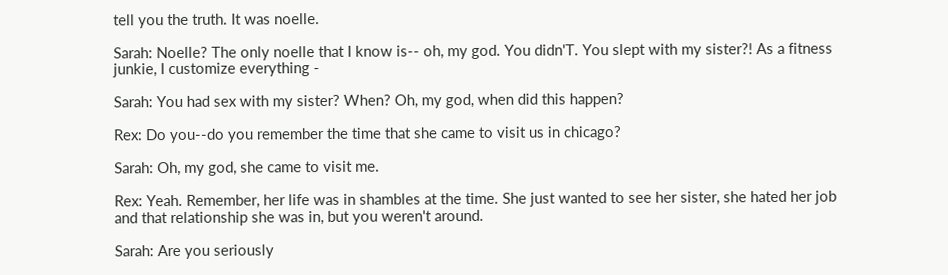tell you the truth. It was noelle.

Sarah: Noelle? The only noelle that I know is-- oh, my god. You didn'T. You slept with my sister?! As a fitness junkie, I customize everything -

Sarah: You had sex with my sister? When? Oh, my god, when did this happen?

Rex: Do you--do you remember the time that she came to visit us in chicago?

Sarah: Oh, my god, she came to visit me.

Rex: Yeah. Remember, her life was in shambles at the time. She just wanted to see her sister, she hated her job and that relationship she was in, but you weren't around.

Sarah: Are you seriously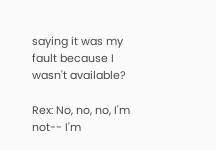saying it was my fault because I wasn't available?

Rex: No, no, no, I'm not-- I'm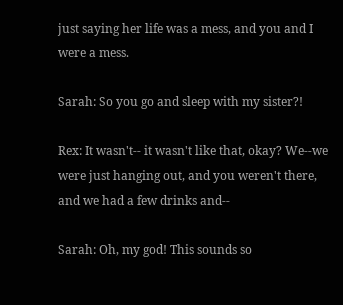just saying her life was a mess, and you and I were a mess.

Sarah: So you go and sleep with my sister?!

Rex: It wasn't-- it wasn't like that, okay? We--we were just hanging out, and you weren't there, and we had a few drinks and--

Sarah: Oh, my god! This sounds so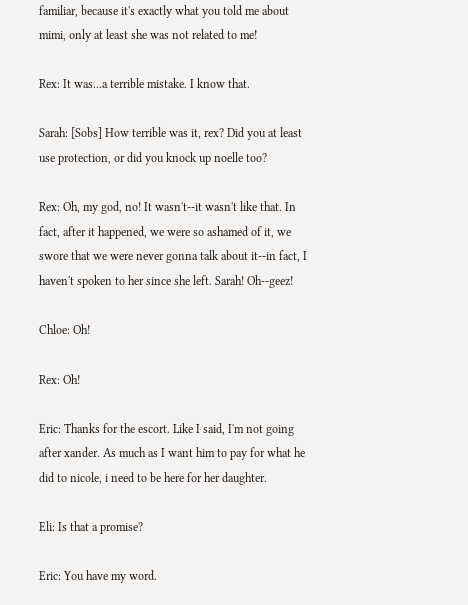familiar, because it's exactly what you told me about mimi, only at least she was not related to me!

Rex: It was...a terrible mistake. I know that.

Sarah: [Sobs] How terrible was it, rex? Did you at least use protection, or did you knock up noelle too?

Rex: Oh, my god, no! It wasn't--it wasn't like that. In fact, after it happened, we were so ashamed of it, we swore that we were never gonna talk about it--in fact, I haven't spoken to her since she left. Sarah! Oh--geez!

Chloe: Oh!

Rex: Oh!

Eric: Thanks for the escort. Like I said, I'm not going after xander. As much as I want him to pay for what he did to nicole, i need to be here for her daughter.

Eli: Is that a promise?

Eric: You have my word.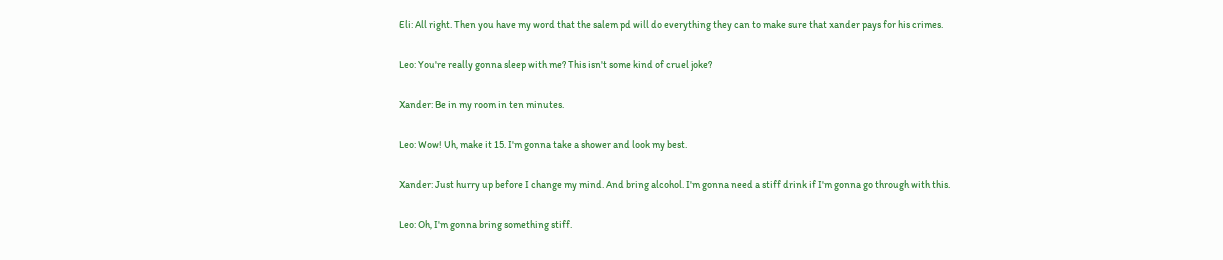Eli: All right. Then you have my word that the salem pd will do everything they can to make sure that xander pays for his crimes.

Leo: You're really gonna sleep with me? This isn't some kind of cruel joke?

Xander: Be in my room in ten minutes.

Leo: Wow! Uh, make it 15. I'm gonna take a shower and look my best.

Xander: Just hurry up before I change my mind. And bring alcohol. I'm gonna need a stiff drink if I'm gonna go through with this.

Leo: Oh, I'm gonna bring something stiff.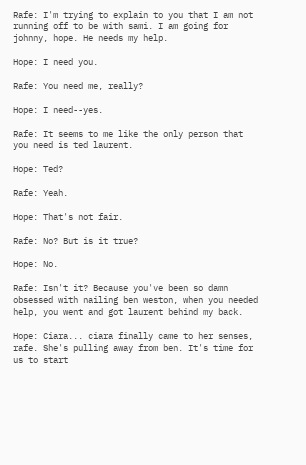Rafe: I'm trying to explain to you that I am not running off to be with sami. I am going for johnny, hope. He needs my help.

Hope: I need you.

Rafe: You need me, really?

Hope: I need--yes.

Rafe: It seems to me like the only person that you need is ted laurent.

Hope: Ted?

Rafe: Yeah.

Hope: That's not fair.

Rafe: No? But is it true?

Hope: No.

Rafe: Isn't it? Because you've been so damn obsessed with nailing ben weston, when you needed help, you went and got laurent behind my back.

Hope: Ciara... ciara finally came to her senses, rafe. She's pulling away from ben. It's time for us to start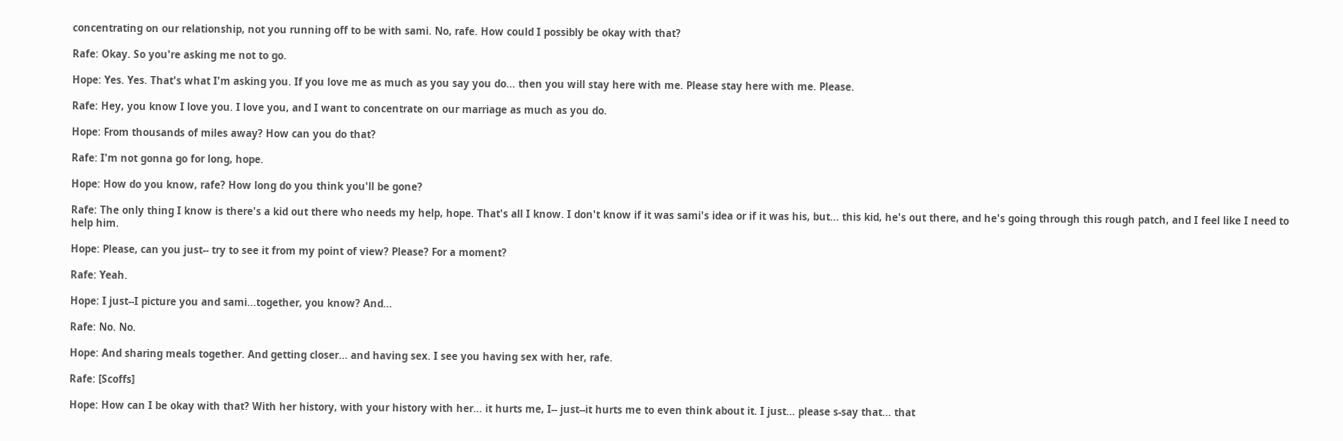concentrating on our relationship, not you running off to be with sami. No, rafe. How could I possibly be okay with that?

Rafe: Okay. So you're asking me not to go.

Hope: Yes. Yes. That's what I'm asking you. If you love me as much as you say you do... then you will stay here with me. Please stay here with me. Please.

Rafe: Hey, you know I love you. I love you, and I want to concentrate on our marriage as much as you do.

Hope: From thousands of miles away? How can you do that?

Rafe: I'm not gonna go for long, hope.

Hope: How do you know, rafe? How long do you think you'll be gone?

Rafe: The only thing I know is there's a kid out there who needs my help, hope. That's all I know. I don't know if it was sami's idea or if it was his, but... this kid, he's out there, and he's going through this rough patch, and I feel like I need to help him.

Hope: Please, can you just-- try to see it from my point of view? Please? For a moment?

Rafe: Yeah.

Hope: I just--I picture you and sami...together, you know? And...

Rafe: No. No.

Hope: And sharing meals together. And getting closer... and having sex. I see you having sex with her, rafe.

Rafe: [Scoffs]

Hope: How can I be okay with that? With her history, with your history with her... it hurts me, I-- just--it hurts me to even think about it. I just... please s-say that... that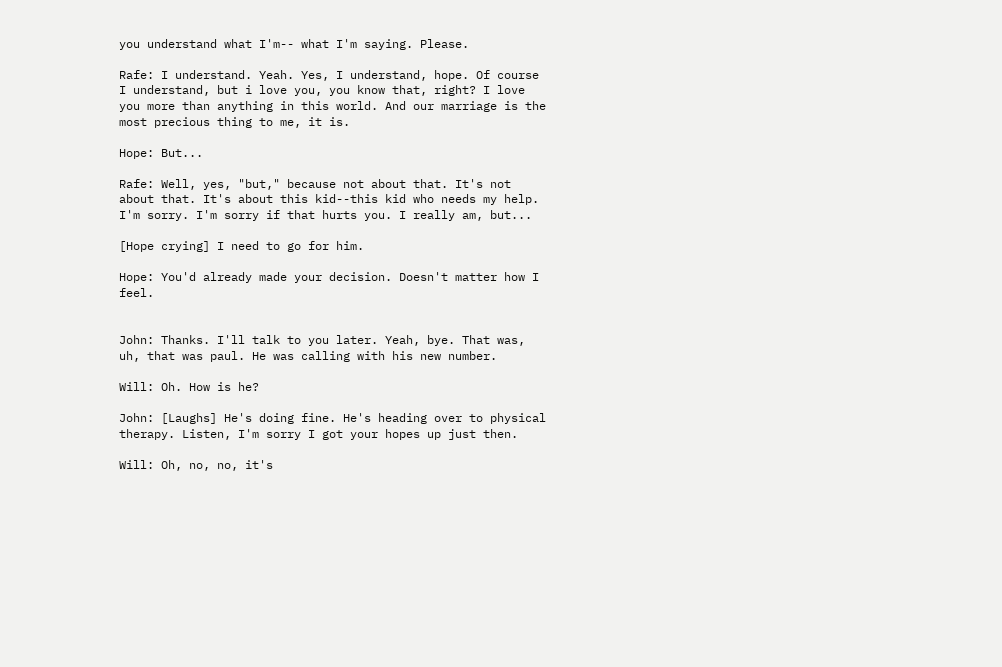you understand what I'm-- what I'm saying. Please.

Rafe: I understand. Yeah. Yes, I understand, hope. Of course I understand, but i love you, you know that, right? I love you more than anything in this world. And our marriage is the most precious thing to me, it is.

Hope: But...

Rafe: Well, yes, "but," because not about that. It's not about that. It's about this kid--this kid who needs my help. I'm sorry. I'm sorry if that hurts you. I really am, but...

[Hope crying] I need to go for him.

Hope: You'd already made your decision. Doesn't matter how I feel.


John: Thanks. I'll talk to you later. Yeah, bye. That was, uh, that was paul. He was calling with his new number.

Will: Oh. How is he?

John: [Laughs] He's doing fine. He's heading over to physical therapy. Listen, I'm sorry I got your hopes up just then.

Will: Oh, no, no, it's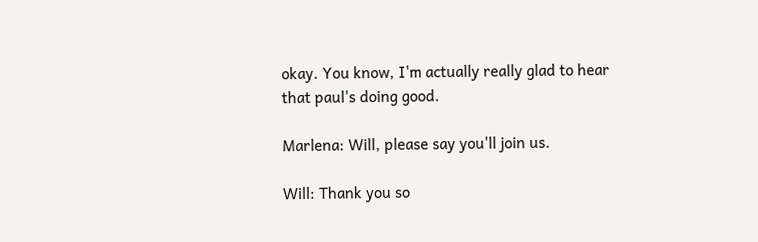okay. You know, I'm actually really glad to hear that paul's doing good.

Marlena: Will, please say you'll join us.

Will: Thank you so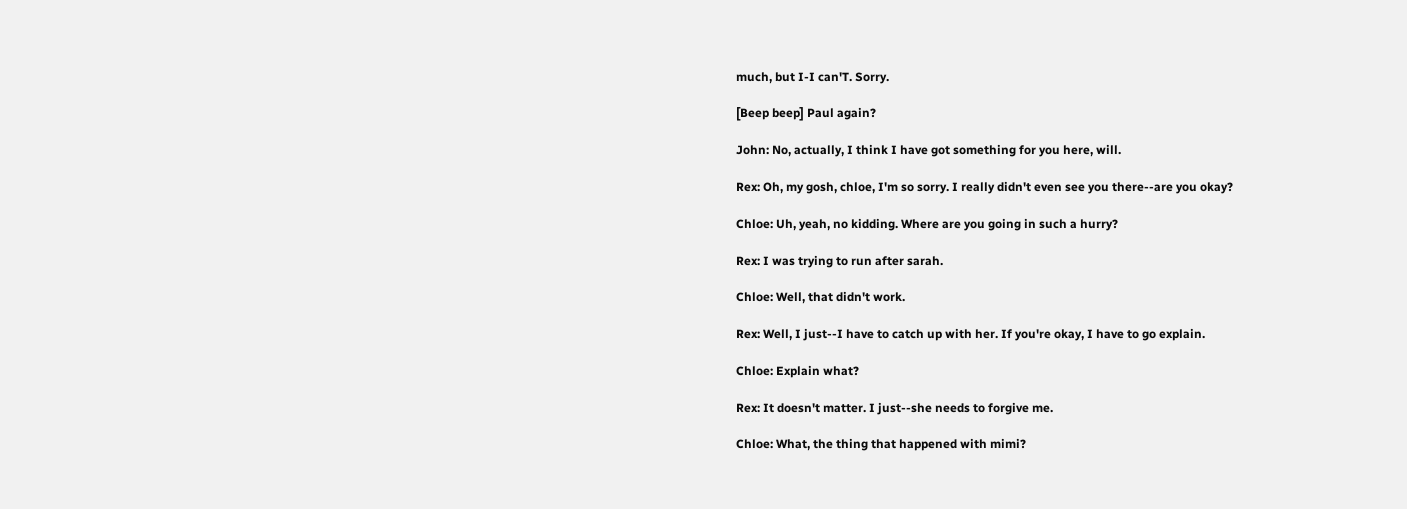much, but I-I can'T. Sorry.

[Beep beep] Paul again?

John: No, actually, I think I have got something for you here, will.

Rex: Oh, my gosh, chloe, I'm so sorry. I really didn't even see you there--are you okay?

Chloe: Uh, yeah, no kidding. Where are you going in such a hurry?

Rex: I was trying to run after sarah.

Chloe: Well, that didn't work.

Rex: Well, I just--I have to catch up with her. If you're okay, I have to go explain.

Chloe: Explain what?

Rex: It doesn't matter. I just--she needs to forgive me.

Chloe: What, the thing that happened with mimi?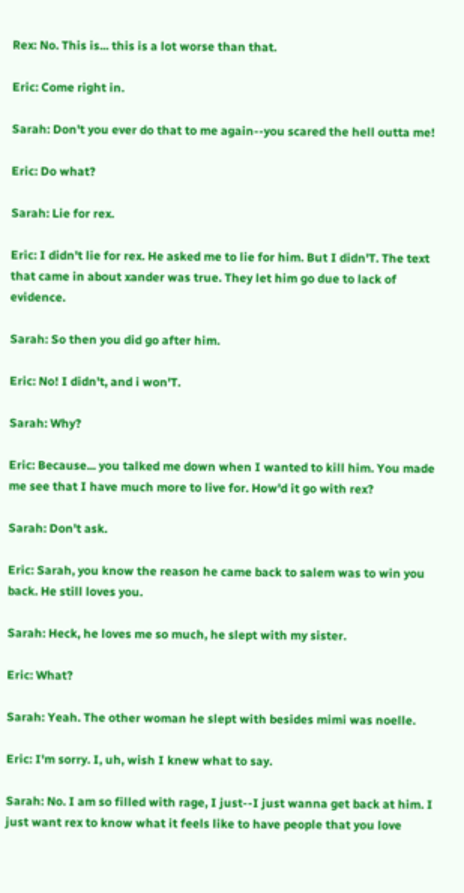Rex: No. This is... this is a lot worse than that.

Eric: Come right in.

Sarah: Don't you ever do that to me again--you scared the hell outta me!

Eric: Do what?

Sarah: Lie for rex.

Eric: I didn't lie for rex. He asked me to lie for him. But I didn'T. The text that came in about xander was true. They let him go due to lack of evidence.

Sarah: So then you did go after him.

Eric: No! I didn't, and i won'T.

Sarah: Why?

Eric: Because... you talked me down when I wanted to kill him. You made me see that I have much more to live for. How'd it go with rex?

Sarah: Don't ask.

Eric: Sarah, you know the reason he came back to salem was to win you back. He still loves you.

Sarah: Heck, he loves me so much, he slept with my sister.

Eric: What?

Sarah: Yeah. The other woman he slept with besides mimi was noelle.

Eric: I'm sorry. I, uh, wish I knew what to say.

Sarah: No. I am so filled with rage, I just--I just wanna get back at him. I just want rex to know what it feels like to have people that you love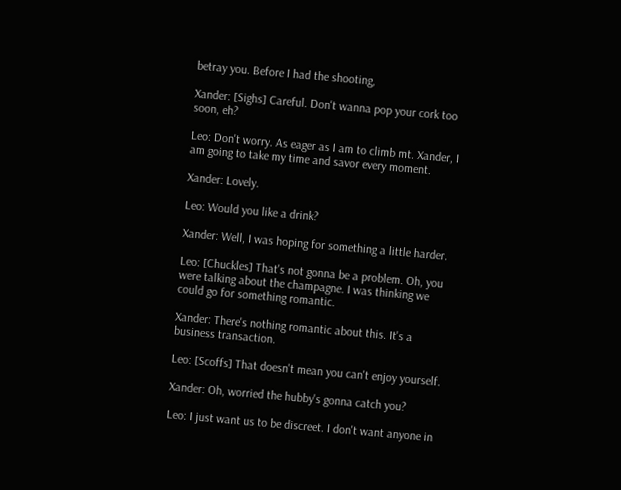betray you. Before I had the shooting,

Xander: [Sighs] Careful. Don't wanna pop your cork too soon, eh?

Leo: Don't worry. As eager as I am to climb mt. Xander, I am going to take my time and savor every moment.

Xander: Lovely.

Leo: Would you like a drink?

Xander: Well, I was hoping for something a little harder.

Leo: [Chuckles] That's not gonna be a problem. Oh, you were talking about the champagne. I was thinking we could go for something romantic.

Xander: There's nothing romantic about this. It's a business transaction.

Leo: [Scoffs] That doesn't mean you can't enjoy yourself.

Xander: Oh, worried the hubby's gonna catch you?

Leo: I just want us to be discreet. I don't want anyone in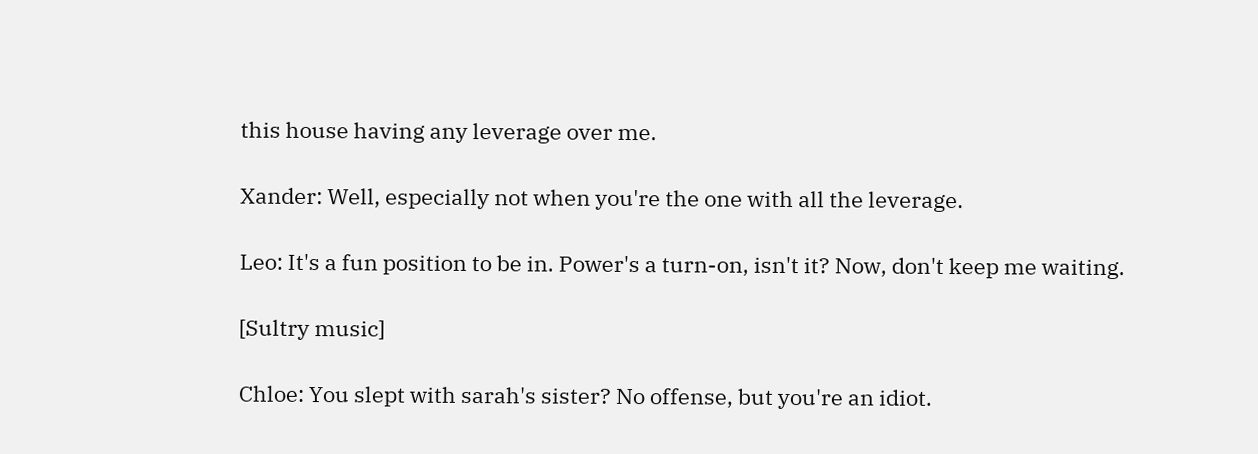this house having any leverage over me.

Xander: Well, especially not when you're the one with all the leverage.

Leo: It's a fun position to be in. Power's a turn-on, isn't it? Now, don't keep me waiting.

[Sultry music]

Chloe: You slept with sarah's sister? No offense, but you're an idiot.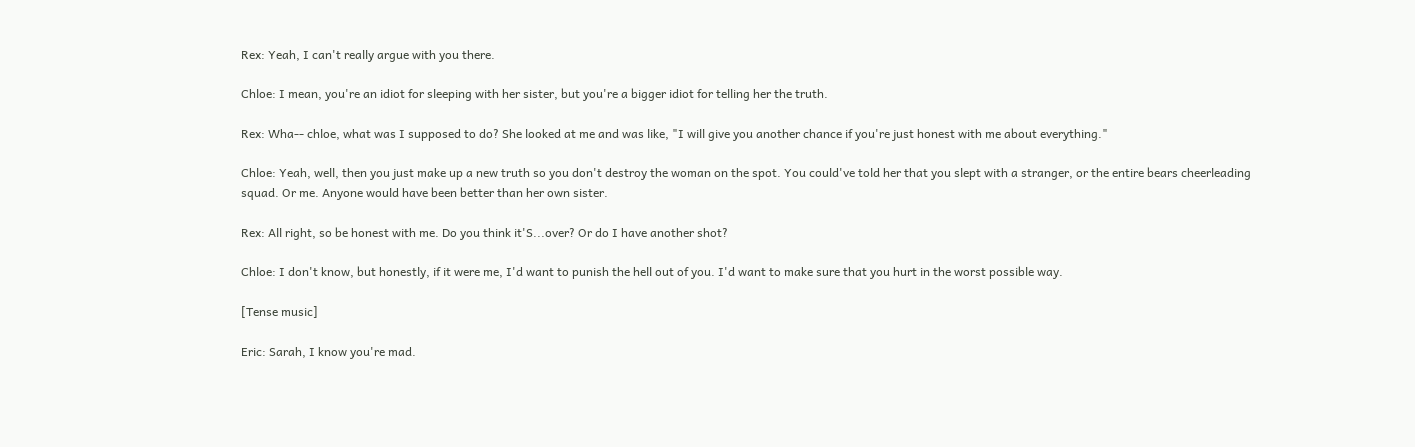Rex: Yeah, I can't really argue with you there.

Chloe: I mean, you're an idiot for sleeping with her sister, but you're a bigger idiot for telling her the truth.

Rex: Wha-- chloe, what was I supposed to do? She looked at me and was like, "I will give you another chance if you're just honest with me about everything."

Chloe: Yeah, well, then you just make up a new truth so you don't destroy the woman on the spot. You could've told her that you slept with a stranger, or the entire bears cheerleading squad. Or me. Anyone would have been better than her own sister.

Rex: All right, so be honest with me. Do you think it'S...over? Or do I have another shot?

Chloe: I don't know, but honestly, if it were me, I'd want to punish the hell out of you. I'd want to make sure that you hurt in the worst possible way.

[Tense music]

Eric: Sarah, I know you're mad.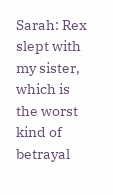Sarah: Rex slept with my sister, which is the worst kind of betrayal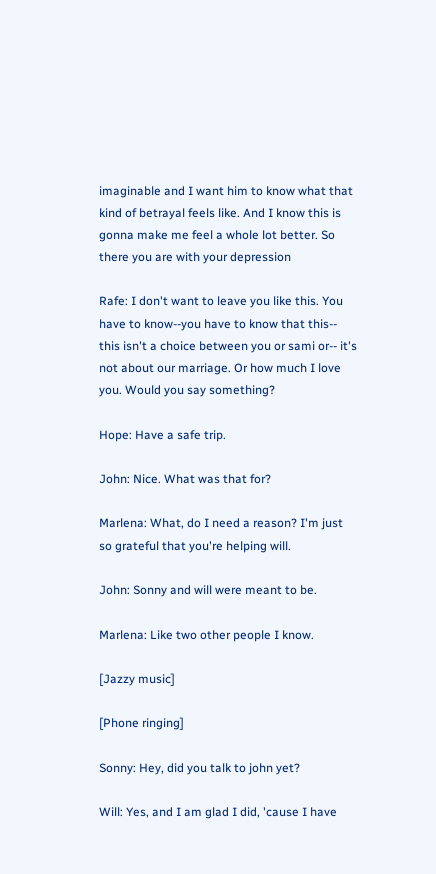imaginable and I want him to know what that kind of betrayal feels like. And I know this is gonna make me feel a whole lot better. So there you are with your depression

Rafe: I don't want to leave you like this. You have to know--you have to know that this-- this isn't a choice between you or sami or-- it's not about our marriage. Or how much I love you. Would you say something?

Hope: Have a safe trip.

John: Nice. What was that for?

Marlena: What, do I need a reason? I'm just so grateful that you're helping will.

John: Sonny and will were meant to be.

Marlena: Like two other people I know.

[Jazzy music]

[Phone ringing]

Sonny: Hey, did you talk to john yet?

Will: Yes, and I am glad I did, 'cause I have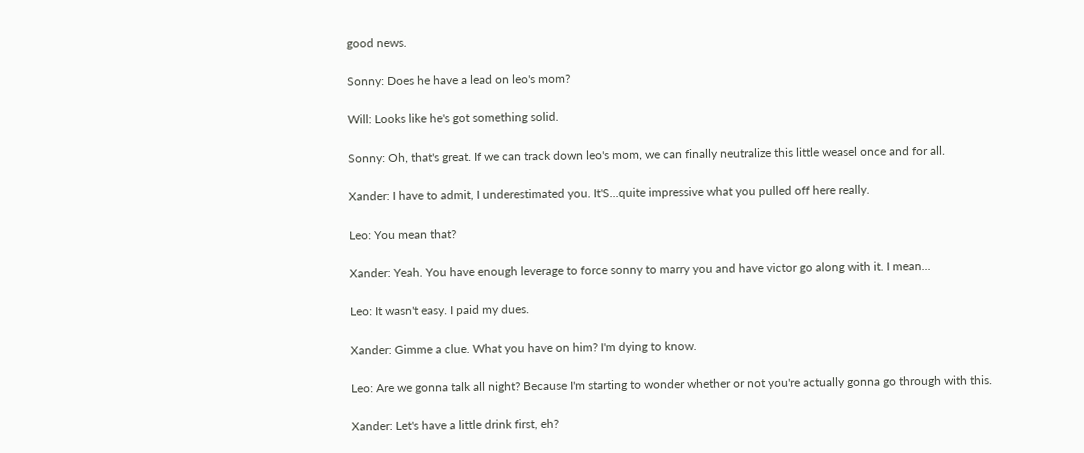good news.

Sonny: Does he have a lead on leo's mom?

Will: Looks like he's got something solid.

Sonny: Oh, that's great. If we can track down leo's mom, we can finally neutralize this little weasel once and for all.

Xander: I have to admit, I underestimated you. It'S...quite impressive what you pulled off here really.

Leo: You mean that?

Xander: Yeah. You have enough leverage to force sonny to marry you and have victor go along with it. I mean...

Leo: It wasn't easy. I paid my dues.

Xander: Gimme a clue. What you have on him? I'm dying to know.

Leo: Are we gonna talk all night? Because I'm starting to wonder whether or not you're actually gonna go through with this.

Xander: Let's have a little drink first, eh?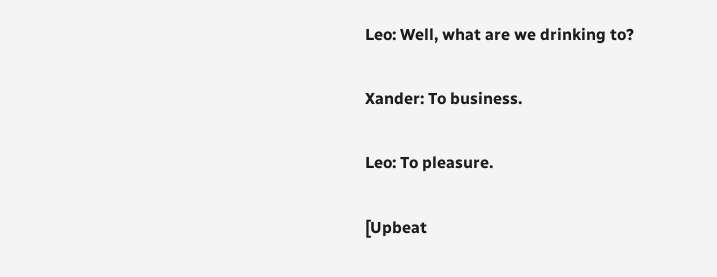Leo: Well, what are we drinking to?

Xander: To business.

Leo: To pleasure.

[Upbeat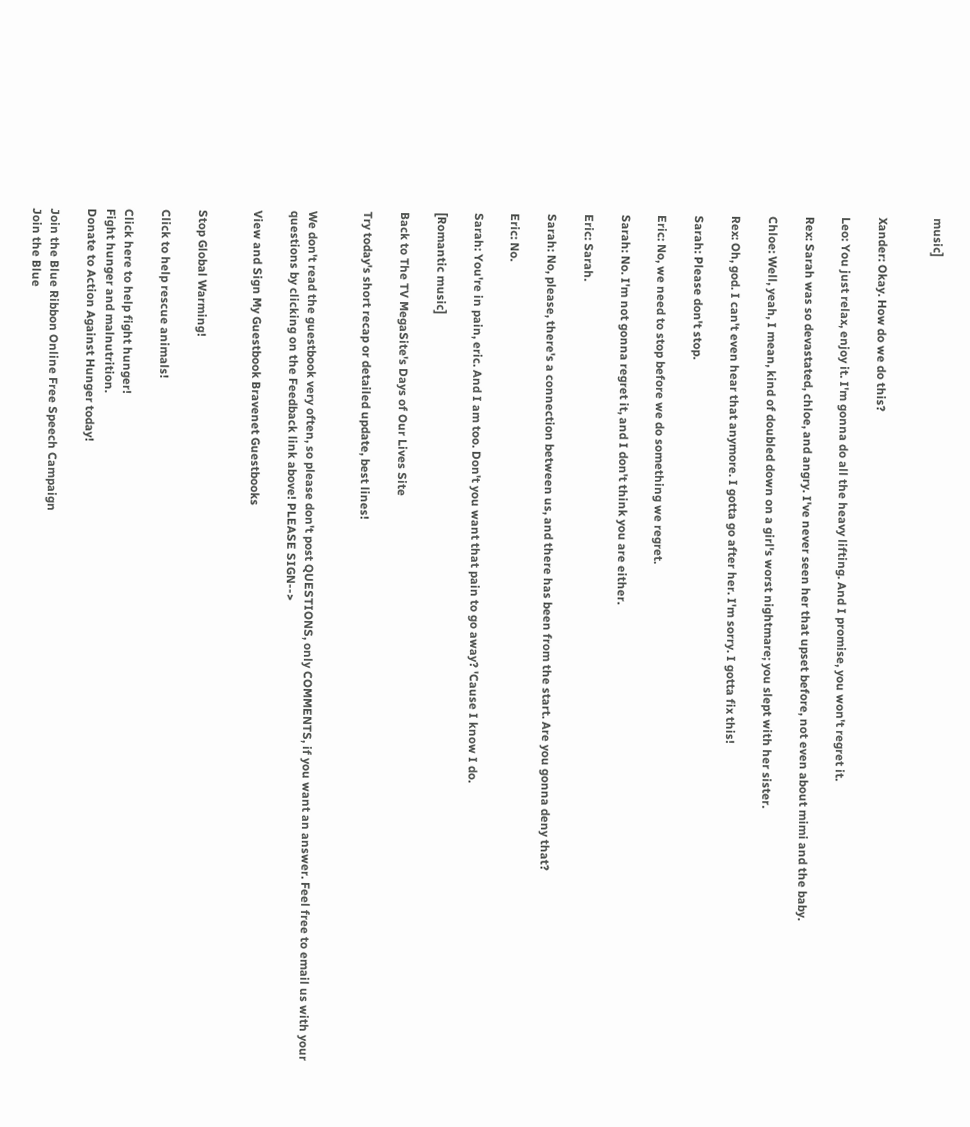music]


Xander: Okay. How do we do this?

Leo: You just relax, enjoy it. I'm gonna do all the heavy lifting. And I promise, you won't regret it.

Rex: Sarah was so devastated, chloe, and angry. I've never seen her that upset before, not even about mimi and the baby.

Chloe: Well, yeah, I mean, kind of doubled down on a girl's worst nightmare; you slept with her sister.

Rex: Oh, god. I can't even hear that anymore. I gotta go after her. I'm sorry. I gotta fix this!

Sarah: Please don't stop.

Eric: No, we need to stop before we do something we regret.

Sarah: No. I'm not gonna regret it, and I don't think you are either.

Eric: Sarah.

Sarah: No, please, there's a connection between us, and there has been from the start. Are you gonna deny that?

Eric: No.

Sarah: You're in pain, eric. And I am too. Don't you want that pain to go away? 'Cause I know I do.

[Romantic music]

Back to The TV MegaSite's Days of Our Lives Site

Try today's short recap or detailed update, best lines!


We don't read the guestbook very often, so please don't post QUESTIONS, only COMMENTS, if you want an answer. Feel free to email us with your questions by clicking on the Feedback link above! PLEASE SIGN-->

View and Sign My Guestbook Bravenet Guestbooks


Stop Global Warming!

Click to help rescue animals!

Click here to help fight hunger!
Fight hunger and malnutrition.
Donate to Action Against Hunger today!

Join the Blue Ribbon Online Free Speech Campaign
Join the Blue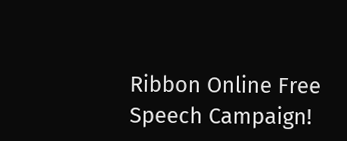Ribbon Online Free Speech Campaign!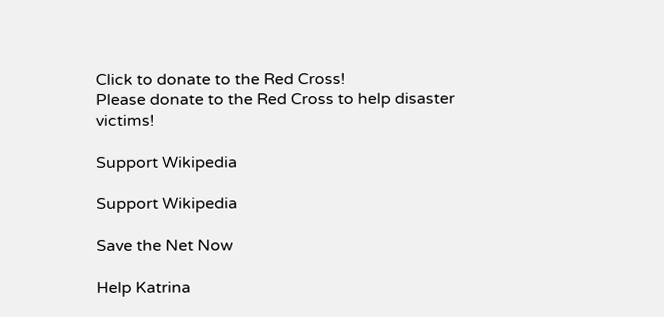Click to donate to the Red Cross!
Please donate to the Red Cross to help disaster victims!

Support Wikipedia

Support Wikipedia

Save the Net Now

Help Katrina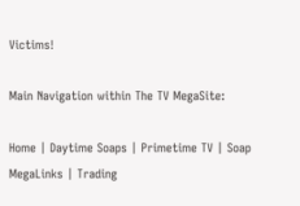Victims!

Main Navigation within The TV MegaSite:

Home | Daytime Soaps | Primetime TV | Soap MegaLinks | Trading